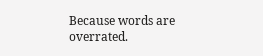Because words are overrated.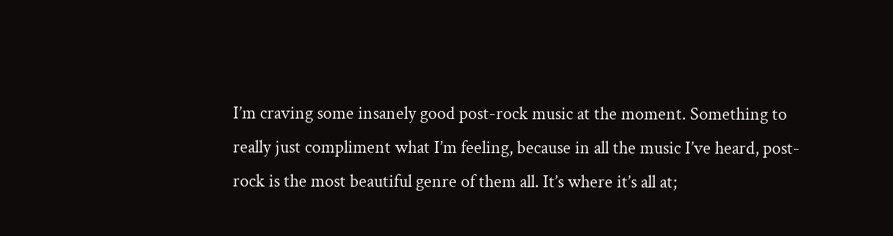I’m craving some insanely good post-rock music at the moment. Something to really just compliment what I’m feeling, because in all the music I’ve heard, post-rock is the most beautiful genre of them all. It’s where it’s all at;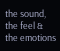the sound, the feel & the emotions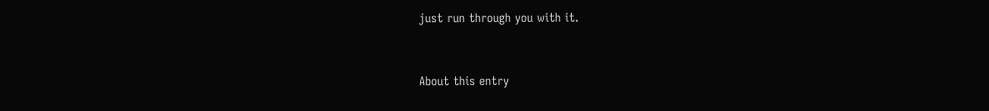just run through you with it.


About this entry